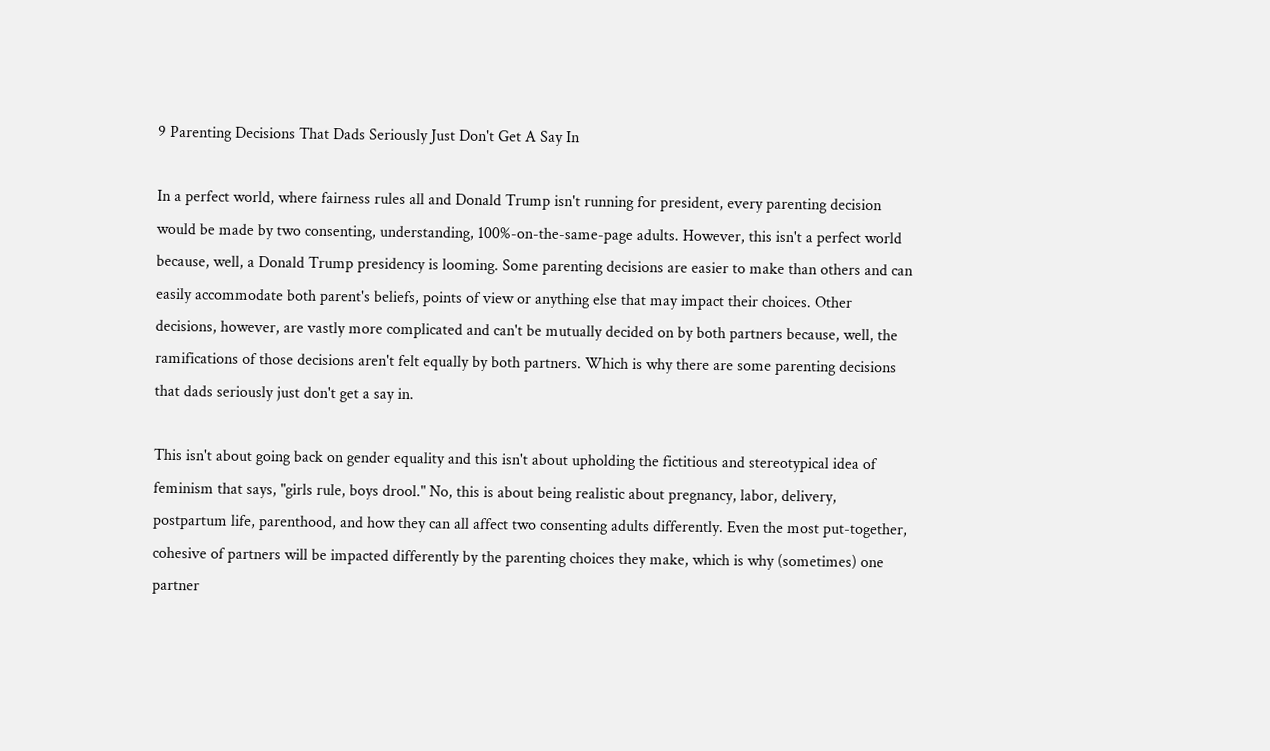9 Parenting Decisions That Dads Seriously Just Don't Get A Say In

In a perfect world, where fairness rules all and Donald Trump isn't running for president, every parenting decision would be made by two consenting, understanding, 100%-on-the-same-page adults. However, this isn't a perfect world because, well, a Donald Trump presidency is looming. Some parenting decisions are easier to make than others and can easily accommodate both parent's beliefs, points of view or anything else that may impact their choices. Other decisions, however, are vastly more complicated and can't be mutually decided on by both partners because, well, the ramifications of those decisions aren't felt equally by both partners. Which is why there are some parenting decisions that dads seriously just don't get a say in.

This isn't about going back on gender equality and this isn't about upholding the fictitious and stereotypical idea of feminism that says, "girls rule, boys drool." No, this is about being realistic about pregnancy, labor, delivery, postpartum life, parenthood, and how they can all affect two consenting adults differently. Even the most put-together, cohesive of partners will be impacted differently by the parenting choices they make, which is why (sometimes) one partner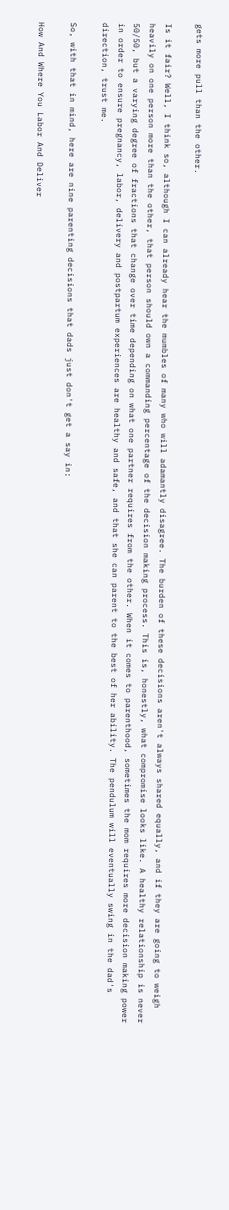gets more pull than the other.

Is it fair? Well, I think so, although I can already hear the mumbles of many who will adamantly disagree. The burden of these decisions aren't always shared equally, and if they are going to weigh heavily on one person more than the other, that person should own a commanding percentage of the decision making process. This is, honestly, what compromise looks like. A healthy relationship is never 50/50, but a varying degree of fractions that change over time depending on what one partner requires from the other. When it comes to parenthood, sometimes the mom requires more decision making power in order to ensure pregnancy, labor, delivery and postpartum experiences are healthy and safe, and that she can parent to the best of her ability. The pendulum will eventually swing in the dad's direction, trust me.

So, with that in mind, here are nine parenting decisions that dads just don't get a say in:

How And Where You Labor And Deliver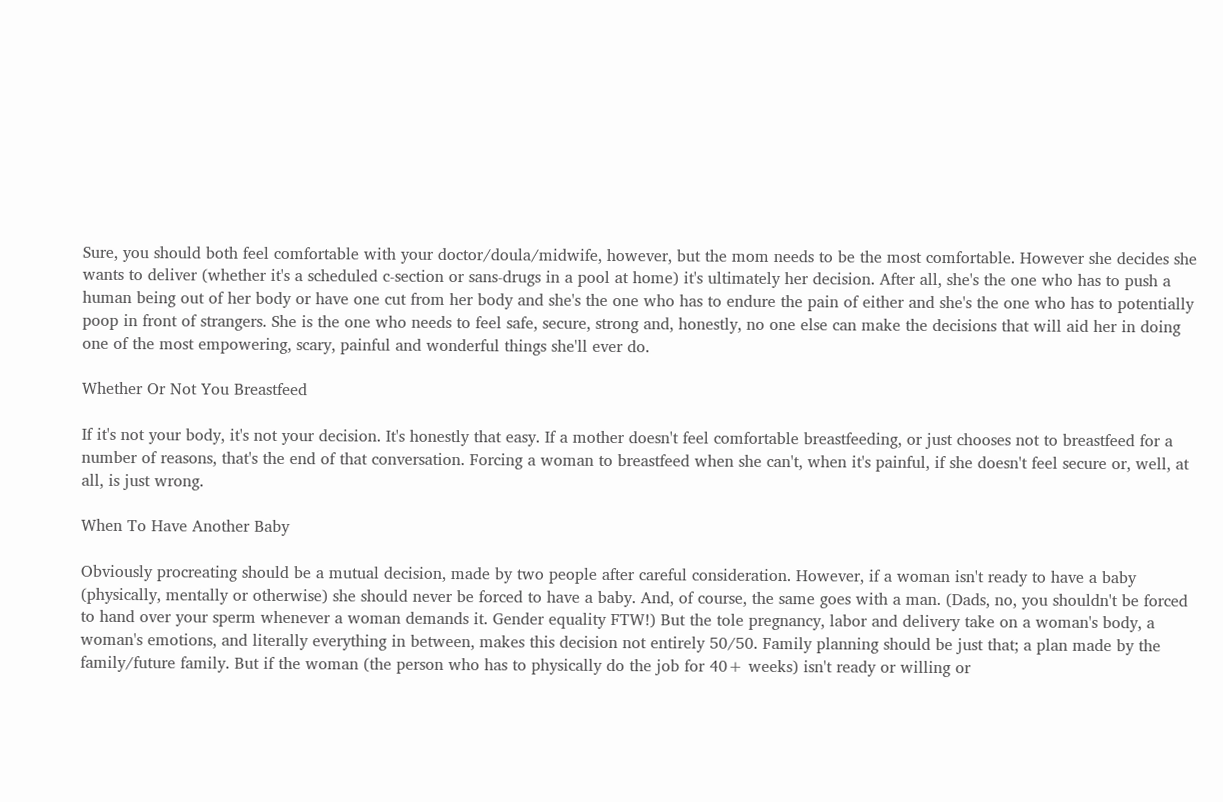Sure, you should both feel comfortable with your doctor/doula/midwife, however, but the mom needs to be the most comfortable. However she decides she wants to deliver (whether it's a scheduled c-section or sans-drugs in a pool at home) it's ultimately her decision. After all, she's the one who has to push a human being out of her body or have one cut from her body and she's the one who has to endure the pain of either and she's the one who has to potentially poop in front of strangers. She is the one who needs to feel safe, secure, strong and, honestly, no one else can make the decisions that will aid her in doing one of the most empowering, scary, painful and wonderful things she'll ever do.

Whether Or Not You Breastfeed

If it's not your body, it's not your decision. It's honestly that easy. If a mother doesn't feel comfortable breastfeeding, or just chooses not to breastfeed for a number of reasons, that's the end of that conversation. Forcing a woman to breastfeed when she can't, when it's painful, if she doesn't feel secure or, well, at all, is just wrong.

When To Have Another Baby

Obviously procreating should be a mutual decision, made by two people after careful consideration. However, if a woman isn't ready to have a baby (physically, mentally or otherwise) she should never be forced to have a baby. And, of course, the same goes with a man. (Dads, no, you shouldn't be forced to hand over your sperm whenever a woman demands it. Gender equality FTW!) But the tole pregnancy, labor and delivery take on a woman's body, a woman's emotions, and literally everything in between, makes this decision not entirely 50/50. Family planning should be just that; a plan made by the family/future family. But if the woman (the person who has to physically do the job for 40+ weeks) isn't ready or willing or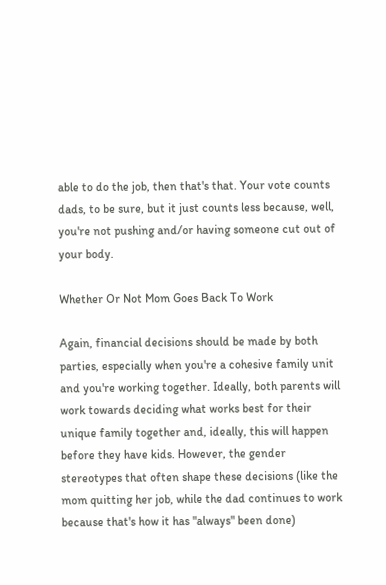able to do the job, then that's that. Your vote counts dads, to be sure, but it just counts less because, well, you're not pushing and/or having someone cut out of your body.

Whether Or Not Mom Goes Back To Work

Again, financial decisions should be made by both parties, especially when you're a cohesive family unit and you're working together. Ideally, both parents will work towards deciding what works best for their unique family together and, ideally, this will happen before they have kids. However, the gender stereotypes that often shape these decisions (like the mom quitting her job, while the dad continues to work because that's how it has "always" been done)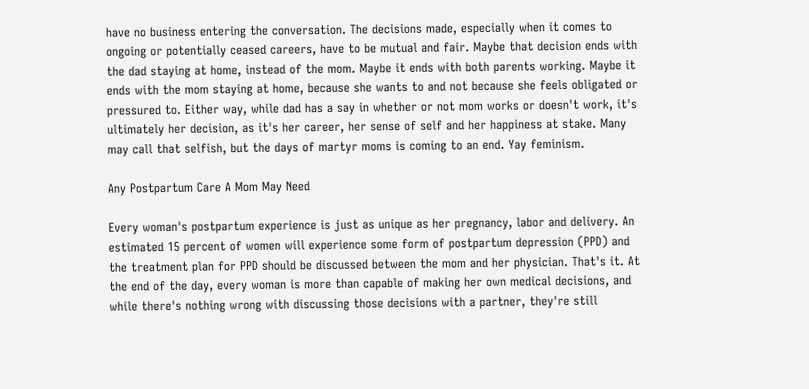have no business entering the conversation. The decisions made, especially when it comes to ongoing or potentially ceased careers, have to be mutual and fair. Maybe that decision ends with the dad staying at home, instead of the mom. Maybe it ends with both parents working. Maybe it ends with the mom staying at home, because she wants to and not because she feels obligated or pressured to. Either way, while dad has a say in whether or not mom works or doesn't work, it's ultimately her decision, as it's her career, her sense of self and her happiness at stake. Many may call that selfish, but the days of martyr moms is coming to an end. Yay feminism.

Any Postpartum Care A Mom May Need

Every woman's postpartum experience is just as unique as her pregnancy, labor and delivery. An estimated 15 percent of women will experience some form of postpartum depression (PPD) and the treatment plan for PPD should be discussed between the mom and her physician. That's it. At the end of the day, every woman is more than capable of making her own medical decisions, and while there's nothing wrong with discussing those decisions with a partner, they're still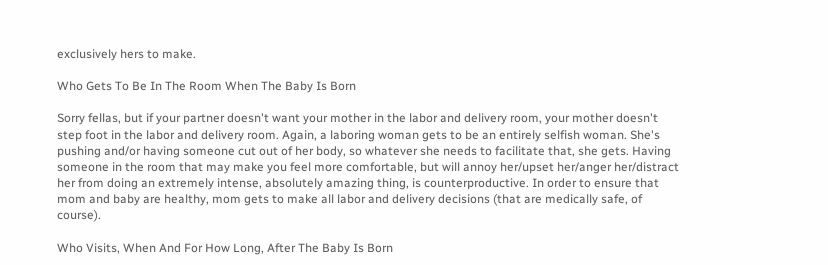exclusively hers to make.

Who Gets To Be In The Room When The Baby Is Born

Sorry fellas, but if your partner doesn't want your mother in the labor and delivery room, your mother doesn't step foot in the labor and delivery room. Again, a laboring woman gets to be an entirely selfish woman. She's pushing and/or having someone cut out of her body, so whatever she needs to facilitate that, she gets. Having someone in the room that may make you feel more comfortable, but will annoy her/upset her/anger her/distract her from doing an extremely intense, absolutely amazing thing, is counterproductive. In order to ensure that mom and baby are healthy, mom gets to make all labor and delivery decisions (that are medically safe, of course).

Who Visits, When And For How Long, After The Baby Is Born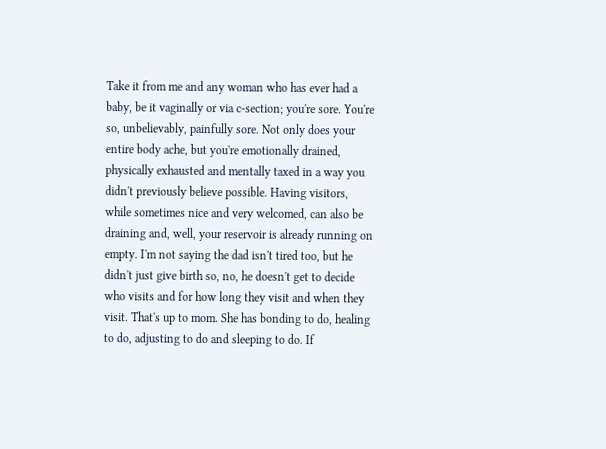Take it from me and any woman who has ever had a baby, be it vaginally or via c-section; you're sore. You're so, unbelievably, painfully sore. Not only does your entire body ache, but you're emotionally drained, physically exhausted and mentally taxed in a way you didn't previously believe possible. Having visitors, while sometimes nice and very welcomed, can also be draining and, well, your reservoir is already running on empty. I'm not saying the dad isn't tired too, but he didn't just give birth so, no, he doesn't get to decide who visits and for how long they visit and when they visit. That's up to mom. She has bonding to do, healing to do, adjusting to do and sleeping to do. If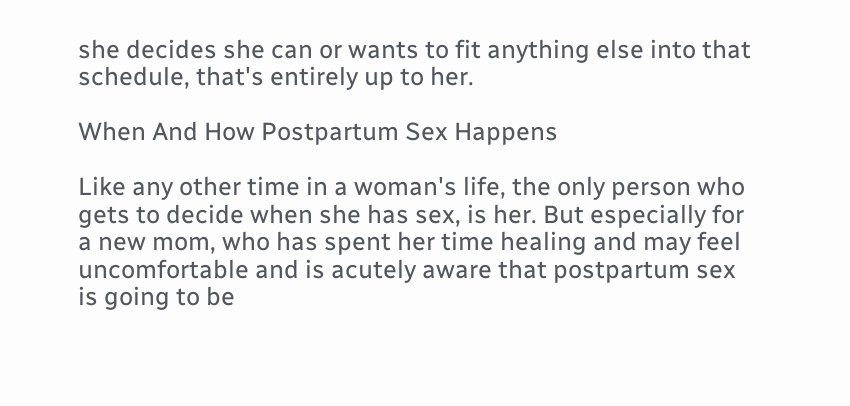she decides she can or wants to fit anything else into that schedule, that's entirely up to her.

When And How Postpartum Sex Happens

Like any other time in a woman's life, the only person who gets to decide when she has sex, is her. But especially for a new mom, who has spent her time healing and may feel uncomfortable and is acutely aware that postpartum sex is going to be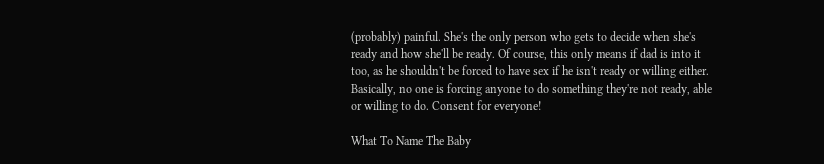(probably) painful. She's the only person who gets to decide when she's ready and how she'll be ready. Of course, this only means if dad is into it too, as he shouldn't be forced to have sex if he isn't ready or willing either. Basically, no one is forcing anyone to do something they're not ready, able or willing to do. Consent for everyone!

What To Name The Baby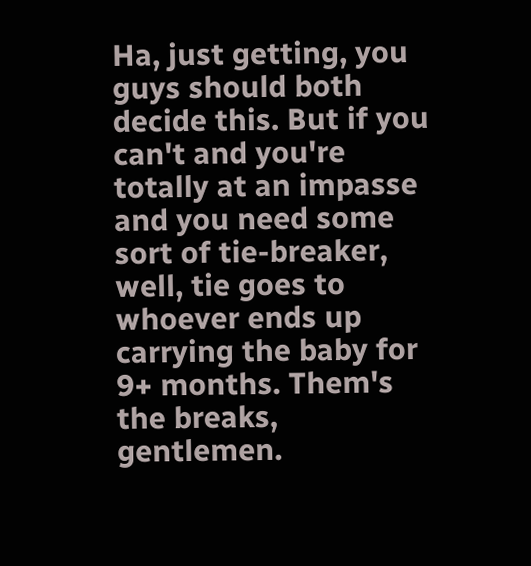Ha, just getting, you guys should both decide this. But if you can't and you're totally at an impasse and you need some sort of tie-breaker, well, tie goes to whoever ends up carrying the baby for 9+ months. Them's the breaks, gentlemen.